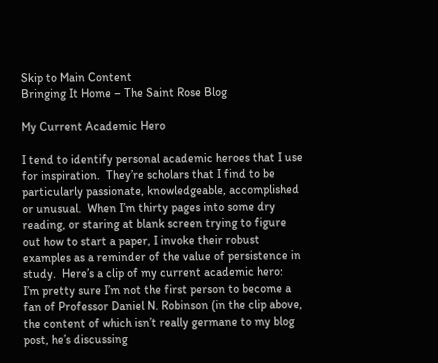Skip to Main Content
Bringing It Home – The Saint Rose Blog

My Current Academic Hero

I tend to identify personal academic heroes that I use for inspiration.  They’re scholars that I find to be particularly passionate, knowledgeable, accomplished or unusual.  When I’m thirty pages into some dry reading, or staring at blank screen trying to figure out how to start a paper, I invoke their robust examples as a reminder of the value of persistence in study.  Here’s a clip of my current academic hero:
I’m pretty sure I’m not the first person to become a fan of Professor Daniel N. Robinson (in the clip above, the content of which isn’t really germane to my blog post, he’s discussing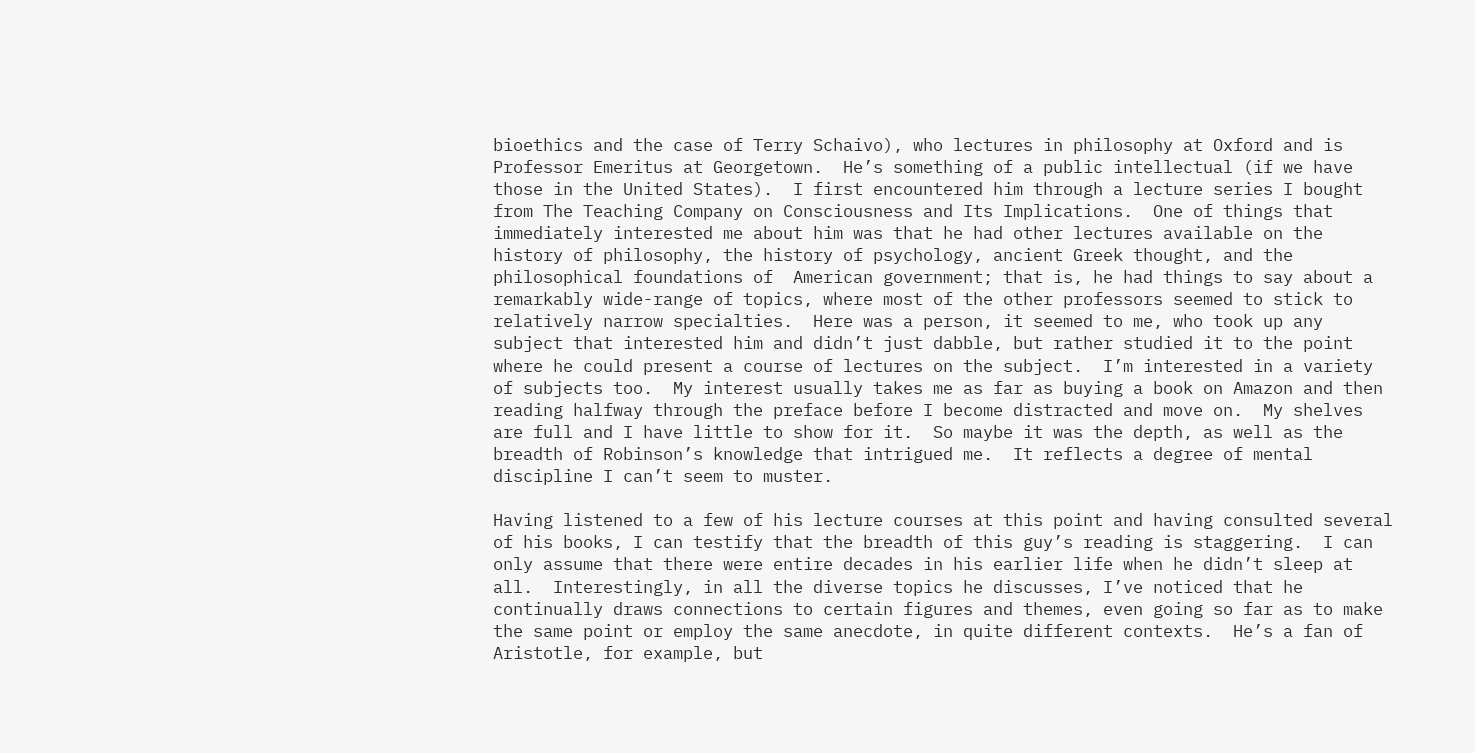bioethics and the case of Terry Schaivo), who lectures in philosophy at Oxford and is Professor Emeritus at Georgetown.  He’s something of a public intellectual (if we have those in the United States).  I first encountered him through a lecture series I bought from The Teaching Company on Consciousness and Its Implications.  One of things that immediately interested me about him was that he had other lectures available on the history of philosophy, the history of psychology, ancient Greek thought, and the philosophical foundations of  American government; that is, he had things to say about a remarkably wide-range of topics, where most of the other professors seemed to stick to relatively narrow specialties.  Here was a person, it seemed to me, who took up any subject that interested him and didn’t just dabble, but rather studied it to the point where he could present a course of lectures on the subject.  I’m interested in a variety of subjects too.  My interest usually takes me as far as buying a book on Amazon and then reading halfway through the preface before I become distracted and move on.  My shelves are full and I have little to show for it.  So maybe it was the depth, as well as the breadth of Robinson’s knowledge that intrigued me.  It reflects a degree of mental discipline I can’t seem to muster.

Having listened to a few of his lecture courses at this point and having consulted several of his books, I can testify that the breadth of this guy’s reading is staggering.  I can only assume that there were entire decades in his earlier life when he didn’t sleep at all.  Interestingly, in all the diverse topics he discusses, I’ve noticed that he continually draws connections to certain figures and themes, even going so far as to make the same point or employ the same anecdote, in quite different contexts.  He’s a fan of Aristotle, for example, but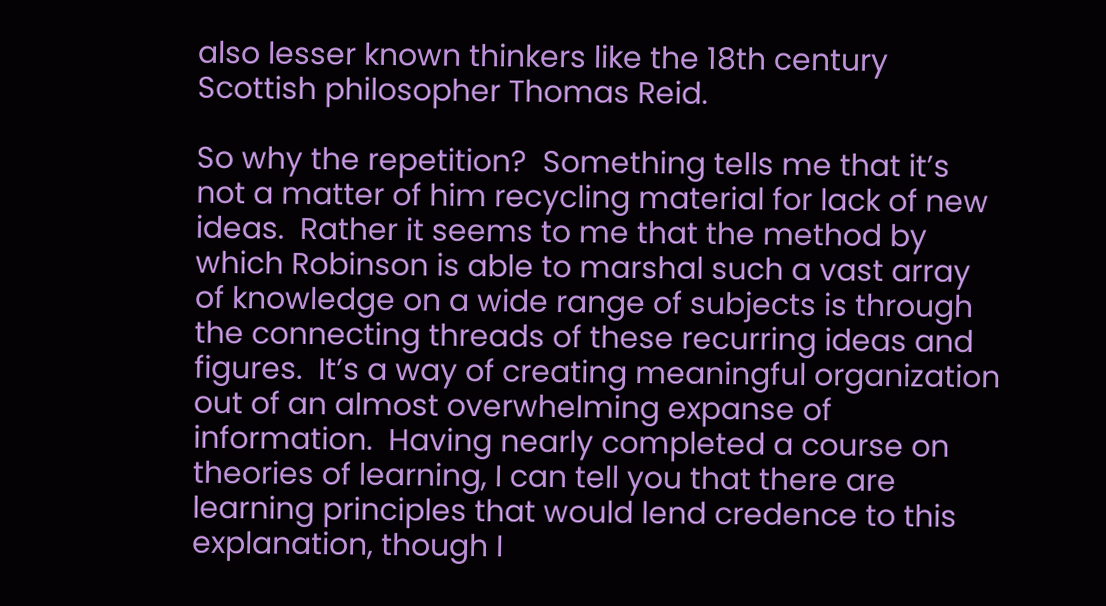also lesser known thinkers like the 18th century Scottish philosopher Thomas Reid.

So why the repetition?  Something tells me that it’s not a matter of him recycling material for lack of new ideas.  Rather it seems to me that the method by which Robinson is able to marshal such a vast array of knowledge on a wide range of subjects is through the connecting threads of these recurring ideas and figures.  It’s a way of creating meaningful organization out of an almost overwhelming expanse of information.  Having nearly completed a course on theories of learning, I can tell you that there are learning principles that would lend credence to this explanation, though I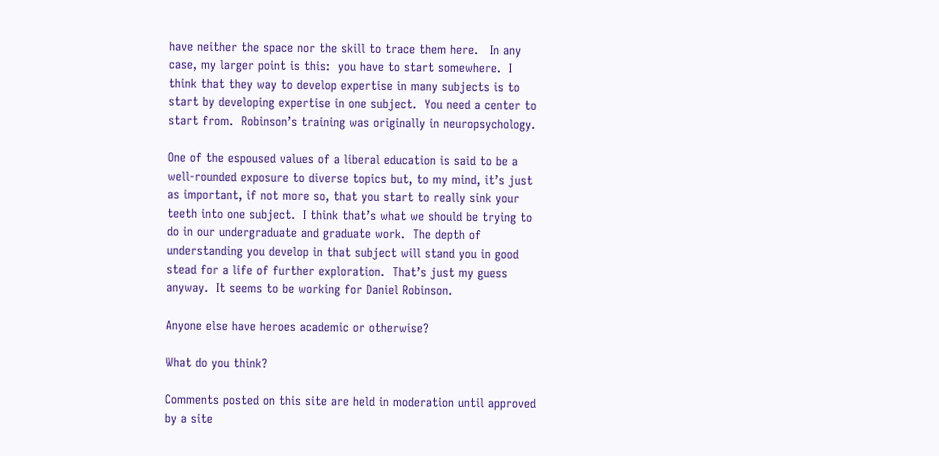have neither the space nor the skill to trace them here.   In any case, my larger point is this:  you have to start somewhere.  I think that they way to develop expertise in many subjects is to start by developing expertise in one subject.  You need a center to start from.  Robinson’s training was originally in neuropsychology.

One of the espoused values of a liberal education is said to be a well-rounded exposure to diverse topics but, to my mind, it’s just as important, if not more so, that you start to really sink your teeth into one subject.  I think that’s what we should be trying to do in our undergraduate and graduate work.  The depth of understanding you develop in that subject will stand you in good stead for a life of further exploration.  That’s just my guess anyway.  It seems to be working for Daniel Robinson.

Anyone else have heroes academic or otherwise?

What do you think?

Comments posted on this site are held in moderation until approved by a site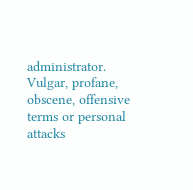administrator. Vulgar, profane, obscene, offensive terms or personal attacks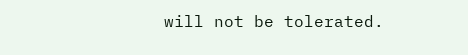will not be tolerated.